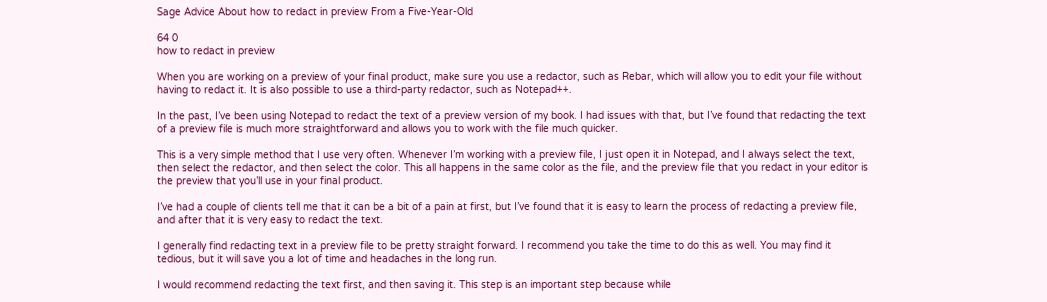Sage Advice About how to redact in preview From a Five-Year-Old

64 0
how to redact in preview

When you are working on a preview of your final product, make sure you use a redactor, such as Rebar, which will allow you to edit your file without having to redact it. It is also possible to use a third-party redactor, such as Notepad++.

In the past, I’ve been using Notepad to redact the text of a preview version of my book. I had issues with that, but I’ve found that redacting the text of a preview file is much more straightforward and allows you to work with the file much quicker.

This is a very simple method that I use very often. Whenever I’m working with a preview file, I just open it in Notepad, and I always select the text, then select the redactor, and then select the color. This all happens in the same color as the file, and the preview file that you redact in your editor is the preview that you’ll use in your final product.

I’ve had a couple of clients tell me that it can be a bit of a pain at first, but I’ve found that it is easy to learn the process of redacting a preview file, and after that it is very easy to redact the text.

I generally find redacting text in a preview file to be pretty straight forward. I recommend you take the time to do this as well. You may find it tedious, but it will save you a lot of time and headaches in the long run.

I would recommend redacting the text first, and then saving it. This step is an important step because while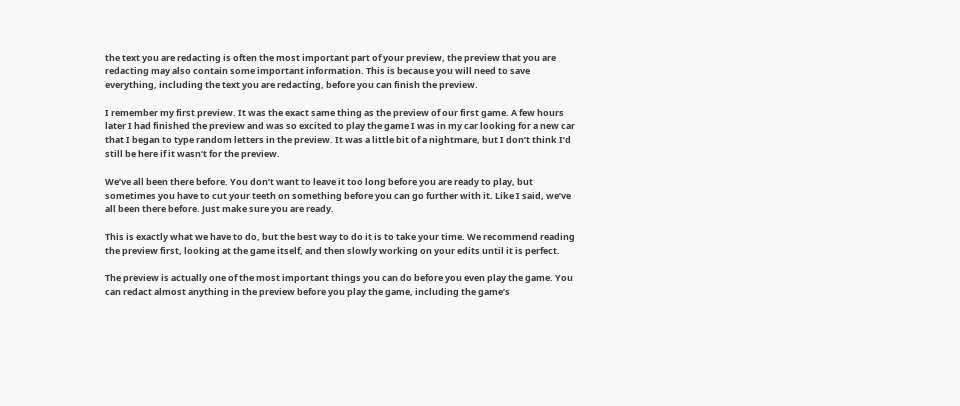the text you are redacting is often the most important part of your preview, the preview that you are redacting may also contain some important information. This is because you will need to save everything, including the text you are redacting, before you can finish the preview.

I remember my first preview. It was the exact same thing as the preview of our first game. A few hours later I had finished the preview and was so excited to play the game I was in my car looking for a new car that I began to type random letters in the preview. It was a little bit of a nightmare, but I don’t think I’d still be here if it wasn’t for the preview.

We’ve all been there before. You don’t want to leave it too long before you are ready to play, but sometimes you have to cut your teeth on something before you can go further with it. Like I said, we’ve all been there before. Just make sure you are ready.

This is exactly what we have to do, but the best way to do it is to take your time. We recommend reading the preview first, looking at the game itself, and then slowly working on your edits until it is perfect.

The preview is actually one of the most important things you can do before you even play the game. You can redact almost anything in the preview before you play the game, including the game’s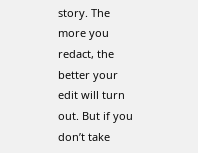story. The more you redact, the better your edit will turn out. But if you don’t take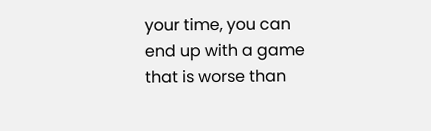your time, you can end up with a game that is worse than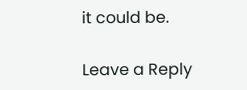it could be.

Leave a Reply